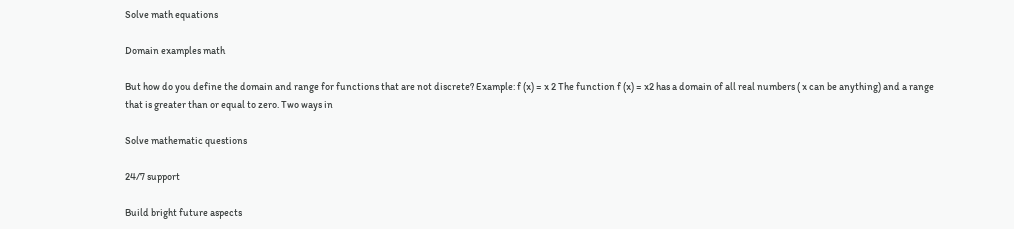Solve math equations

Domain examples math

But how do you define the domain and range for functions that are not discrete? Example: f (x) = x 2 The function f (x) = x2 has a domain of all real numbers ( x can be anything) and a range that is greater than or equal to zero. Two ways in

Solve mathematic questions

24/7 support

Build bright future aspects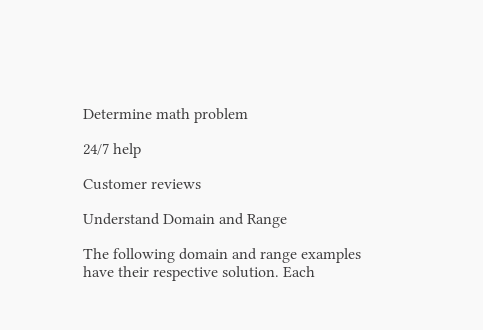Determine math problem

24/7 help

Customer reviews

Understand Domain and Range

The following domain and range examples have their respective solution. Each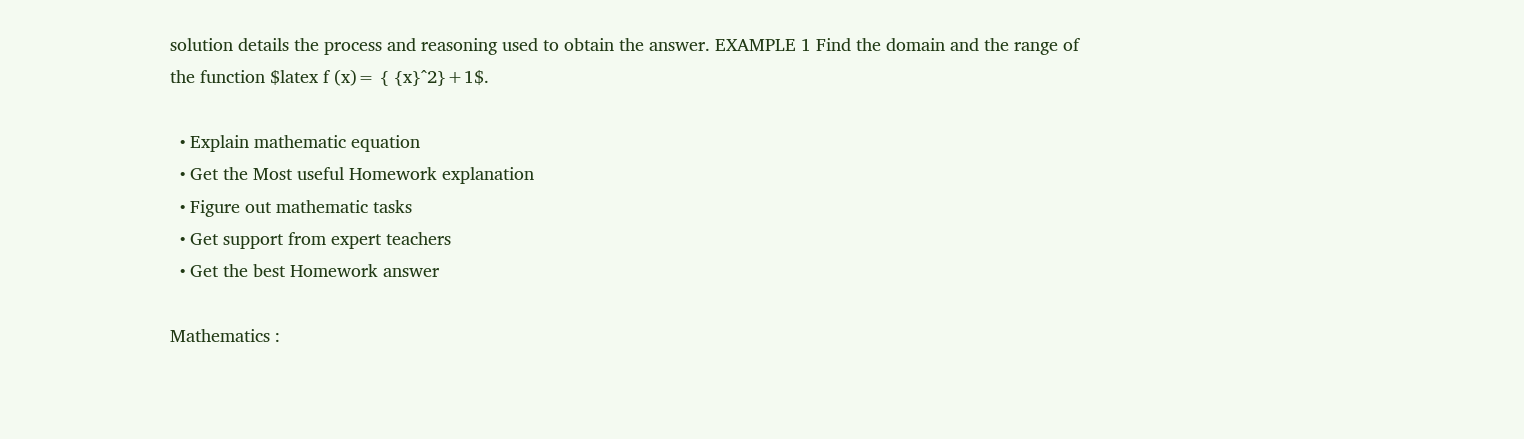solution details the process and reasoning used to obtain the answer. EXAMPLE 1 Find the domain and the range of the function $latex f (x)= { {x}^2}+1$.

  • Explain mathematic equation
  • Get the Most useful Homework explanation
  • Figure out mathematic tasks
  • Get support from expert teachers
  • Get the best Homework answer

Mathematics :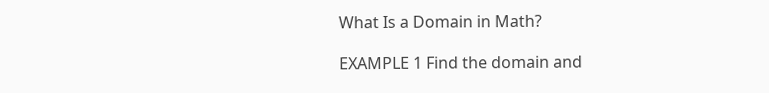What Is a Domain in Math?

EXAMPLE 1 Find the domain and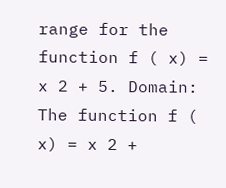range for the function f ( x) = x 2 + 5. Domain: The function f ( x) = x 2 +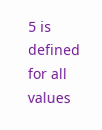5 is defined for all values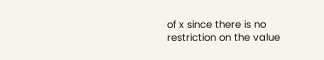of x since there is no restriction on the value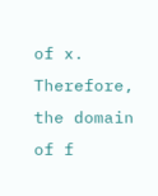of x. Therefore, the domain of f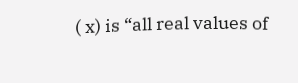( x) is “all real values of